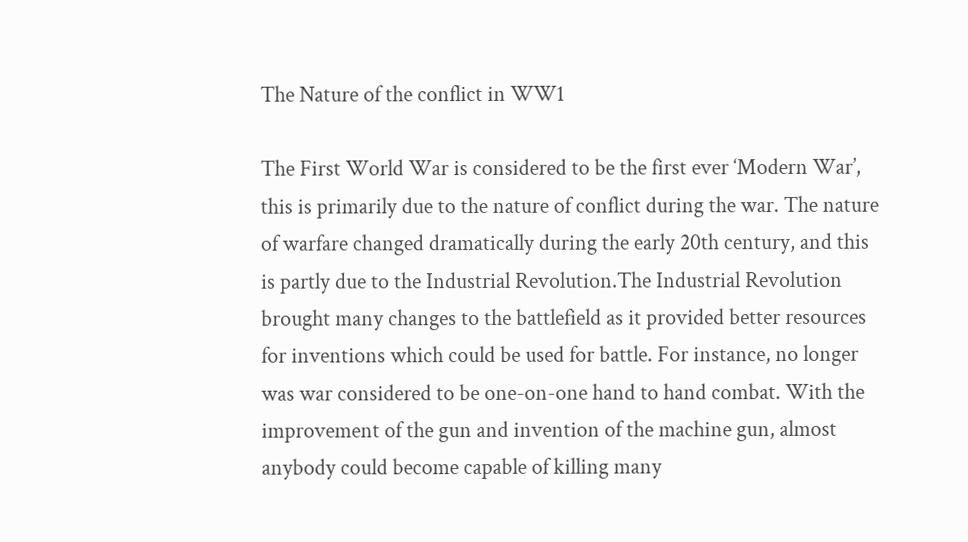The Nature of the conflict in WW1

The First World War is considered to be the first ever ‘Modern War’, this is primarily due to the nature of conflict during the war. The nature of warfare changed dramatically during the early 20th century, and this is partly due to the Industrial Revolution.The Industrial Revolution brought many changes to the battlefield as it provided better resources for inventions which could be used for battle. For instance, no longer was war considered to be one-on-one hand to hand combat. With the improvement of the gun and invention of the machine gun, almost anybody could become capable of killing many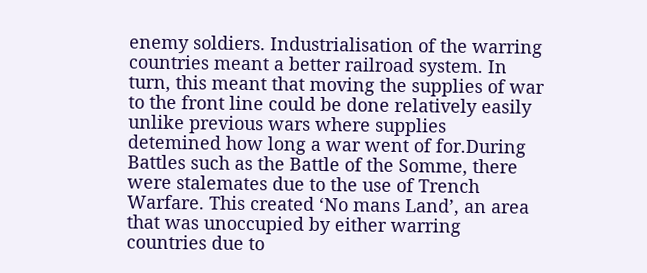enemy soldiers. Industrialisation of the warring countries meant a better railroad system. In turn, this meant that moving the supplies of war to the front line could be done relatively easily unlike previous wars where supplies detemined how long a war went of for.During Battles such as the Battle of the Somme, there were stalemates due to the use of Trench Warfare. This created ‘No mans Land’, an area that was unoccupied by either warring countries due to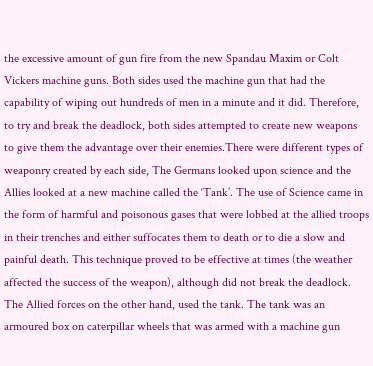the excessive amount of gun fire from the new Spandau Maxim or Colt Vickers machine guns. Both sides used the machine gun that had the capability of wiping out hundreds of men in a minute and it did. Therefore, to try and break the deadlock, both sides attempted to create new weapons to give them the advantage over their enemies.There were different types of weaponry created by each side, The Germans looked upon science and the Allies looked at a new machine called the ‘Tank’. The use of Science came in the form of harmful and poisonous gases that were lobbed at the allied troops in their trenches and either suffocates them to death or to die a slow and painful death. This technique proved to be effective at times (the weather affected the success of the weapon), although did not break the deadlock. The Allied forces on the other hand, used the tank. The tank was an armoured box on caterpillar wheels that was armed with a machine gun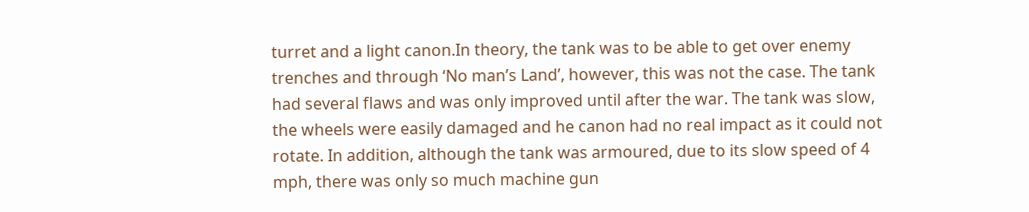turret and a light canon.In theory, the tank was to be able to get over enemy trenches and through ‘No man’s Land’, however, this was not the case. The tank had several flaws and was only improved until after the war. The tank was slow, the wheels were easily damaged and he canon had no real impact as it could not rotate. In addition, although the tank was armoured, due to its slow speed of 4 mph, there was only so much machine gun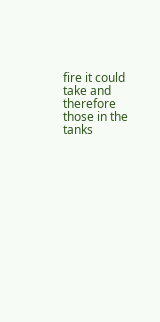fire it could take and therefore those in the tanks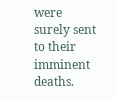were surely sent to their imminent deaths.